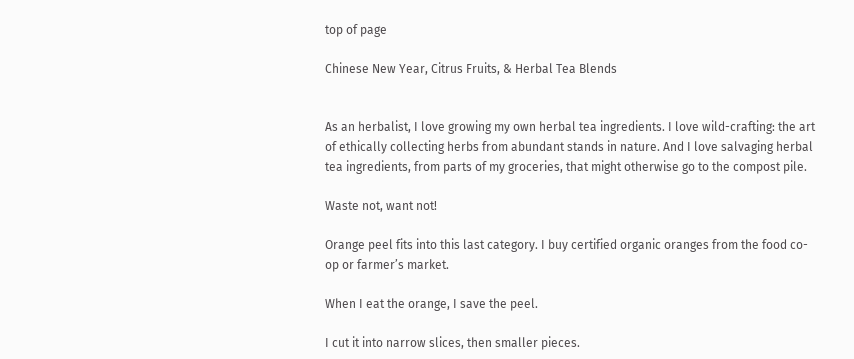top of page

Chinese New Year, Citrus Fruits, & Herbal Tea Blends


As an herbalist, I love growing my own herbal tea ingredients. I love wild-crafting: the art of ethically collecting herbs from abundant stands in nature. And I love salvaging herbal tea ingredients, from parts of my groceries, that might otherwise go to the compost pile.

Waste not, want not!

Orange peel fits into this last category. I buy certified organic oranges from the food co-op or farmer’s market.

When I eat the orange, I save the peel.

I cut it into narrow slices, then smaller pieces.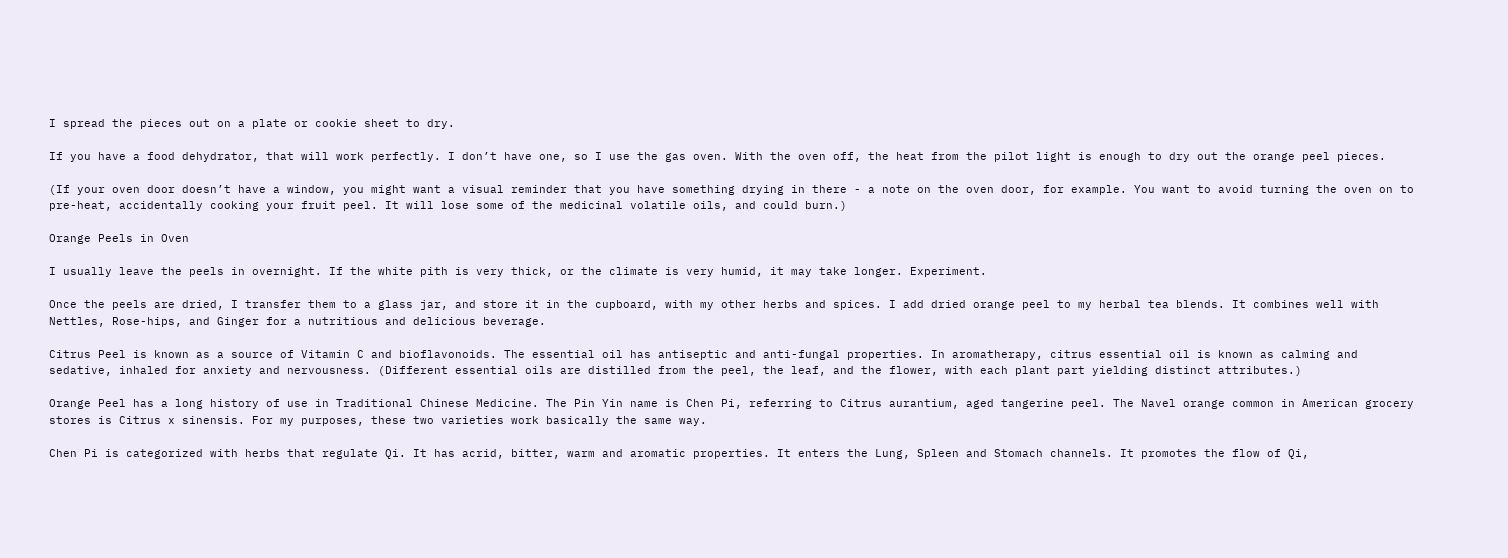I spread the pieces out on a plate or cookie sheet to dry.

If you have a food dehydrator, that will work perfectly. I don’t have one, so I use the gas oven. With the oven off, the heat from the pilot light is enough to dry out the orange peel pieces.

(If your oven door doesn’t have a window, you might want a visual reminder that you have something drying in there - a note on the oven door, for example. You want to avoid turning the oven on to pre-heat, accidentally cooking your fruit peel. It will lose some of the medicinal volatile oils, and could burn.)

Orange Peels in Oven

I usually leave the peels in overnight. If the white pith is very thick, or the climate is very humid, it may take longer. Experiment.

Once the peels are dried, I transfer them to a glass jar, and store it in the cupboard, with my other herbs and spices. I add dried orange peel to my herbal tea blends. It combines well with Nettles, Rose-hips, and Ginger for a nutritious and delicious beverage.

Citrus Peel is known as a source of Vitamin C and bioflavonoids. The essential oil has antiseptic and anti-fungal properties. In aromatherapy, citrus essential oil is known as calming and sedative, inhaled for anxiety and nervousness. (Different essential oils are distilled from the peel, the leaf, and the flower, with each plant part yielding distinct attributes.)

Orange Peel has a long history of use in Traditional Chinese Medicine. The Pin Yin name is Chen Pi, referring to Citrus aurantium, aged tangerine peel. The Navel orange common in American grocery stores is Citrus x sinensis. For my purposes, these two varieties work basically the same way.

Chen Pi is categorized with herbs that regulate Qi. It has acrid, bitter, warm and aromatic properties. It enters the Lung, Spleen and Stomach channels. It promotes the flow of Qi,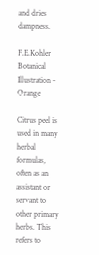and dries dampness.

F.E.Kohler Botanical Illustration - Orange

Citrus peel is used in many herbal formulas, often as an assistant or servant to other primary herbs. This refers to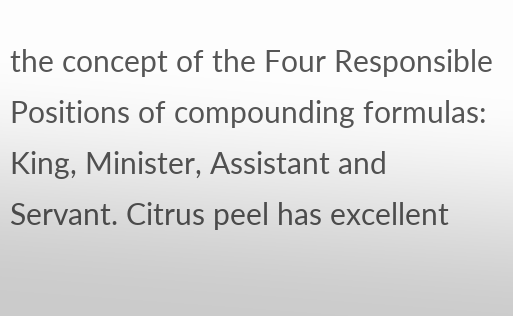the concept of the Four Responsible Positions of compounding formulas: King, Minister, Assistant and Servant. Citrus peel has excellent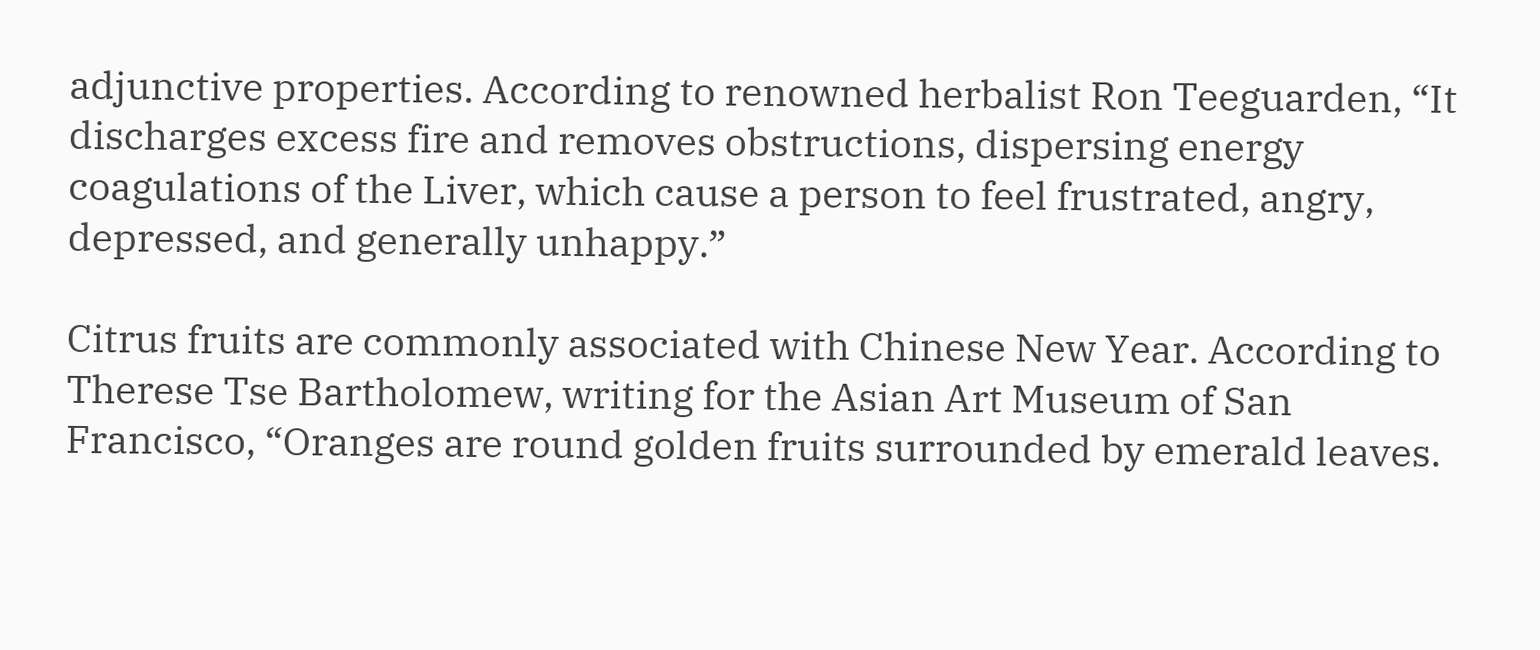adjunctive properties. According to renowned herbalist Ron Teeguarden, “It discharges excess fire and removes obstructions, dispersing energy coagulations of the Liver, which cause a person to feel frustrated, angry, depressed, and generally unhappy.”

Citrus fruits are commonly associated with Chinese New Year. According to Therese Tse Bartholomew, writing for the Asian Art Museum of San Francisco, “Oranges are round golden fruits surrounded by emerald leaves.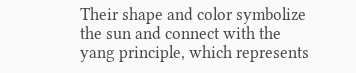Their shape and color symbolize the sun and connect with the yang principle, which represents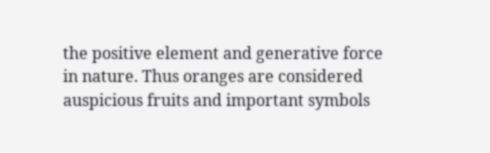the positive element and generative force in nature. Thus oranges are considered auspicious fruits and important symbols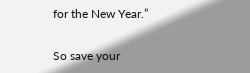for the New Year.”

So save your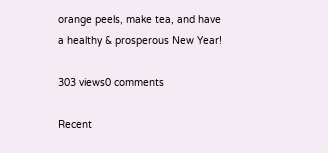orange peels, make tea, and have a healthy & prosperous New Year!

303 views0 comments

Recent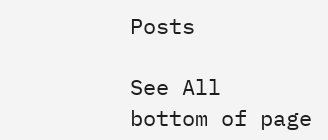Posts

See All
bottom of page